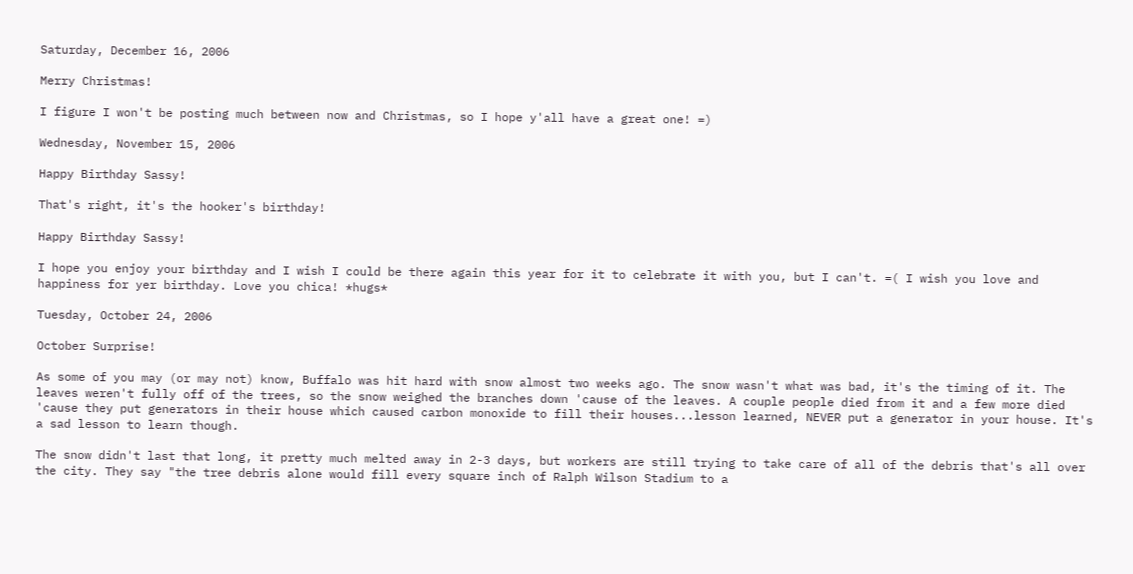Saturday, December 16, 2006

Merry Christmas!

I figure I won't be posting much between now and Christmas, so I hope y'all have a great one! =)

Wednesday, November 15, 2006

Happy Birthday Sassy!

That's right, it's the hooker's birthday!

Happy Birthday Sassy!

I hope you enjoy your birthday and I wish I could be there again this year for it to celebrate it with you, but I can't. =( I wish you love and happiness for yer birthday. Love you chica! *hugs*

Tuesday, October 24, 2006

October Surprise!

As some of you may (or may not) know, Buffalo was hit hard with snow almost two weeks ago. The snow wasn't what was bad, it's the timing of it. The leaves weren't fully off of the trees, so the snow weighed the branches down 'cause of the leaves. A couple people died from it and a few more died 'cause they put generators in their house which caused carbon monoxide to fill their houses...lesson learned, NEVER put a generator in your house. It's a sad lesson to learn though.

The snow didn't last that long, it pretty much melted away in 2-3 days, but workers are still trying to take care of all of the debris that's all over the city. They say "the tree debris alone would fill every square inch of Ralph Wilson Stadium to a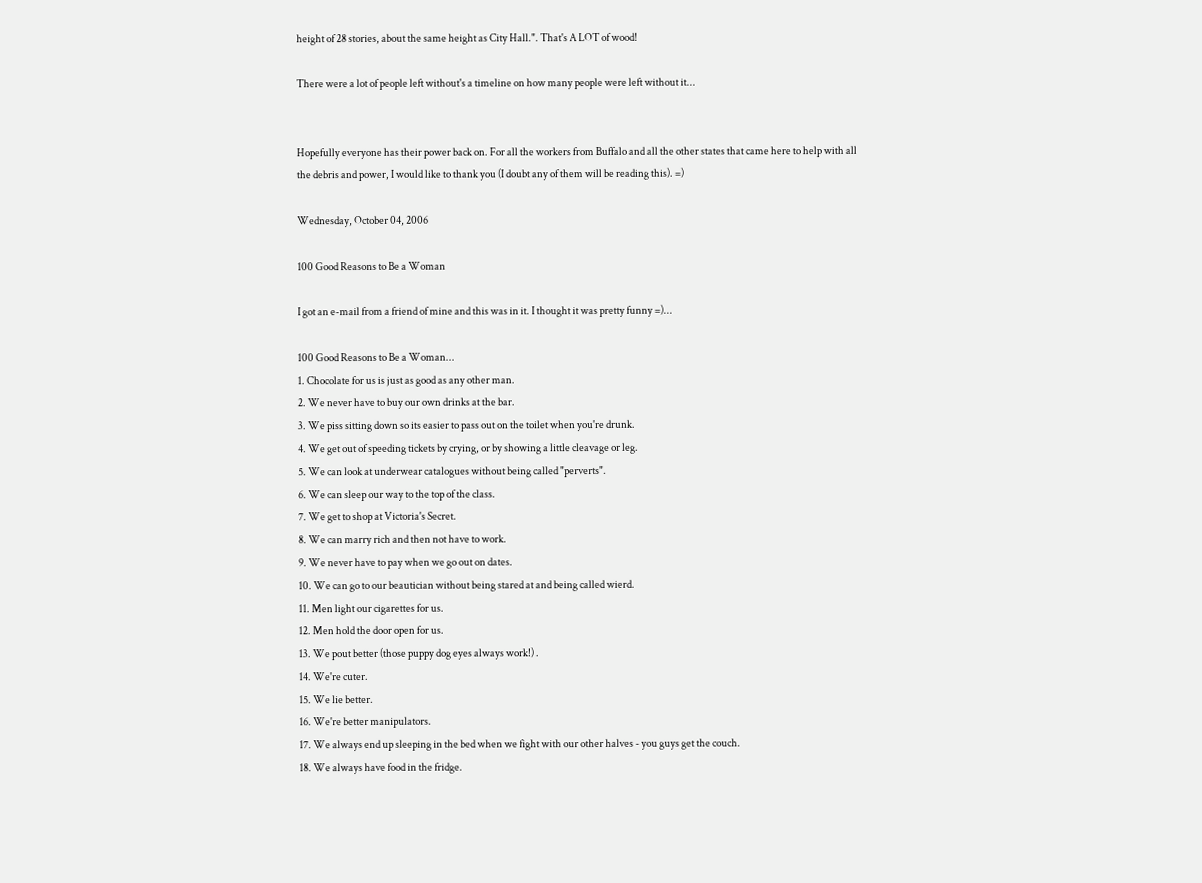height of 28 stories, about the same height as City Hall.". That's A LOT of wood!

There were a lot of people left without's a timeline on how many people were left without it...


Hopefully everyone has their power back on. For all the workers from Buffalo and all the other states that came here to help with all the debris and power, I would like to thank you (I doubt any of them will be reading this). =)

Wednesday, October 04, 2006

100 Good Reasons to Be a Woman

I got an e-mail from a friend of mine and this was in it. I thought it was pretty funny =)...

100 Good Reasons to Be a Woman...
1. Chocolate for us is just as good as any other man.
2. We never have to buy our own drinks at the bar.
3. We piss sitting down so its easier to pass out on the toilet when you're drunk.
4. We get out of speeding tickets by crying, or by showing a little cleavage or leg.
5. We can look at underwear catalogues without being called "perverts".
6. We can sleep our way to the top of the class.
7. We get to shop at Victoria's Secret.
8. We can marry rich and then not have to work.
9. We never have to pay when we go out on dates.
10. We can go to our beautician without being stared at and being called wierd.
11. Men light our cigarettes for us.
12. Men hold the door open for us.
13. We pout better (those puppy dog eyes always work!) .
14. We're cuter.
15. We lie better.
16. We're better manipulators.
17. We always end up sleeping in the bed when we fight with our other halves - you guys get the couch.
18. We always have food in the fridge.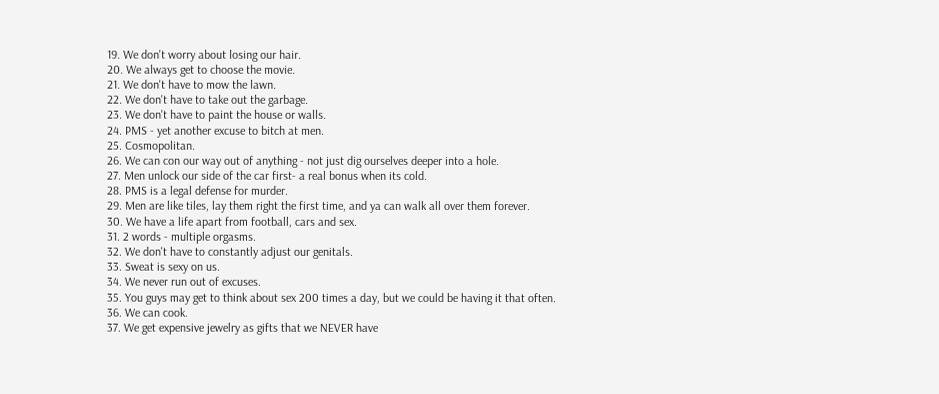19. We don't worry about losing our hair.
20. We always get to choose the movie.
21. We don't have to mow the lawn.
22. We don't have to take out the garbage.
23. We don't have to paint the house or walls.
24. PMS - yet another excuse to bitch at men.
25. Cosmopolitan.
26. We can con our way out of anything - not just dig ourselves deeper into a hole.
27. Men unlock our side of the car first- a real bonus when its cold.
28. PMS is a legal defense for murder.
29. Men are like tiles, lay them right the first time, and ya can walk all over them forever.
30. We have a life apart from football, cars and sex.
31. 2 words - multiple orgasms.
32. We don't have to constantly adjust our genitals.
33. Sweat is sexy on us.
34. We never run out of excuses.
35. You guys may get to think about sex 200 times a day, but we could be having it that often.
36. We can cook.
37. We get expensive jewelry as gifts that we NEVER have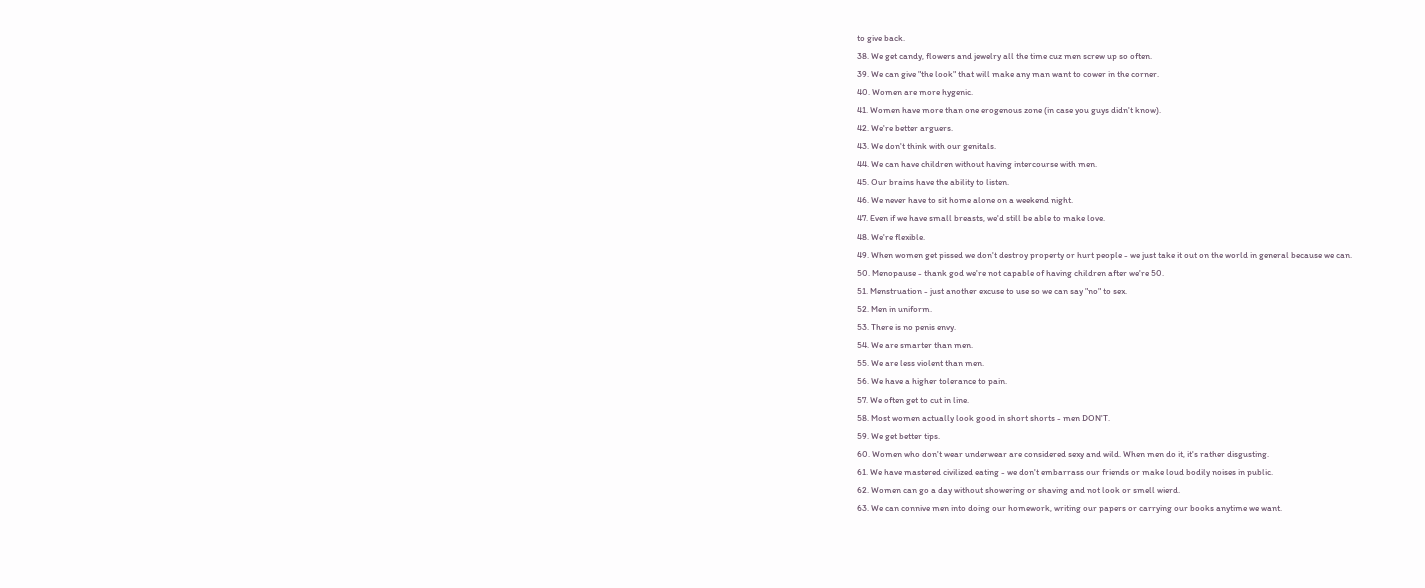to give back.
38. We get candy, flowers and jewelry all the time cuz men screw up so often.
39. We can give "the look" that will make any man want to cower in the corner.
40. Women are more hygenic.
41. Women have more than one erogenous zone (in case you guys didn't know).
42. We're better arguers.
43. We don't think with our genitals.
44. We can have children without having intercourse with men.
45. Our brains have the ability to listen.
46. We never have to sit home alone on a weekend night.
47. Even if we have small breasts, we'd still be able to make love.
48. We're flexible.
49. When women get pissed we don't destroy property or hurt people - we just take it out on the world in general because we can.
50. Menopause - thank god we're not capable of having children after we're 50.
51. Menstruation - just another excuse to use so we can say "no" to sex.
52. Men in uniform.
53. There is no penis envy.
54. We are smarter than men.
55. We are less violent than men.
56. We have a higher tolerance to pain.
57. We often get to cut in line.
58. Most women actually look good in short shorts - men DON'T.
59. We get better tips.
60. Women who don't wear underwear are considered sexy and wild. When men do it, it's rather disgusting.
61. We have mastered civilized eating - we don't embarrass our friends or make loud bodily noises in public.
62. Women can go a day without showering or shaving and not look or smell wierd.
63. We can connive men into doing our homework, writing our papers or carrying our books anytime we want.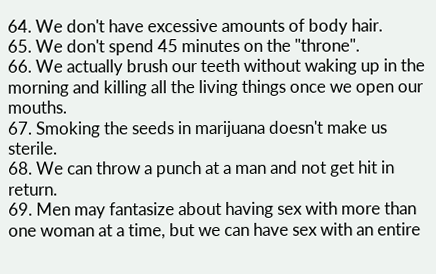64. We don't have excessive amounts of body hair.
65. We don't spend 45 minutes on the "throne".
66. We actually brush our teeth without waking up in the morning and killing all the living things once we open our mouths.
67. Smoking the seeds in marijuana doesn't make us sterile.
68. We can throw a punch at a man and not get hit in return.
69. Men may fantasize about having sex with more than one woman at a time, but we can have sex with an entire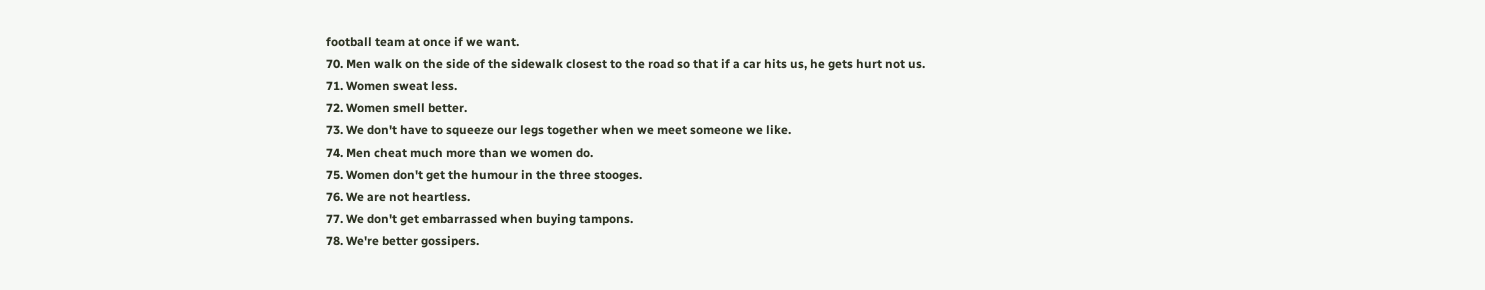football team at once if we want.
70. Men walk on the side of the sidewalk closest to the road so that if a car hits us, he gets hurt not us.
71. Women sweat less.
72. Women smell better.
73. We don't have to squeeze our legs together when we meet someone we like.
74. Men cheat much more than we women do.
75. Women don't get the humour in the three stooges.
76. We are not heartless.
77. We don't get embarrassed when buying tampons.
78. We're better gossipers.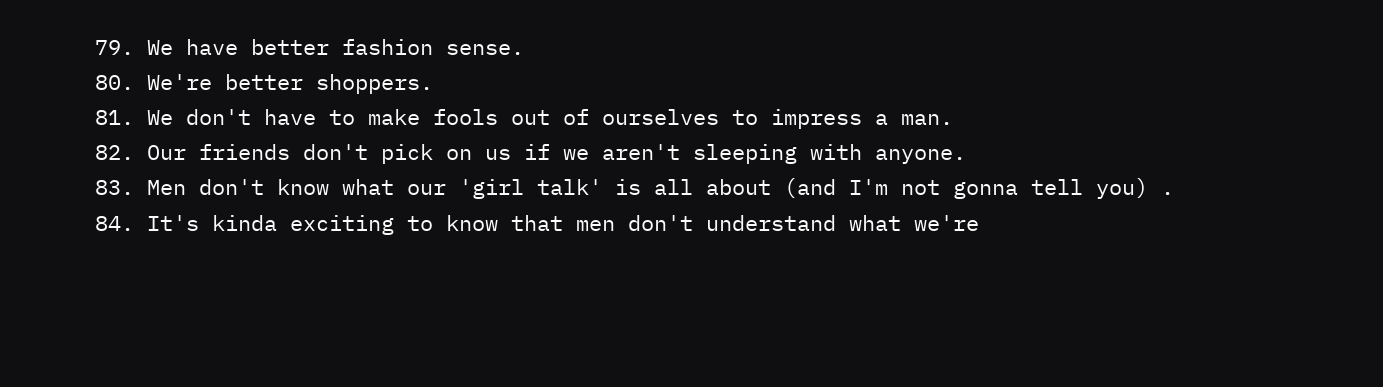79. We have better fashion sense.
80. We're better shoppers.
81. We don't have to make fools out of ourselves to impress a man.
82. Our friends don't pick on us if we aren't sleeping with anyone.
83. Men don't know what our 'girl talk' is all about (and I'm not gonna tell you) .
84. It's kinda exciting to know that men don't understand what we're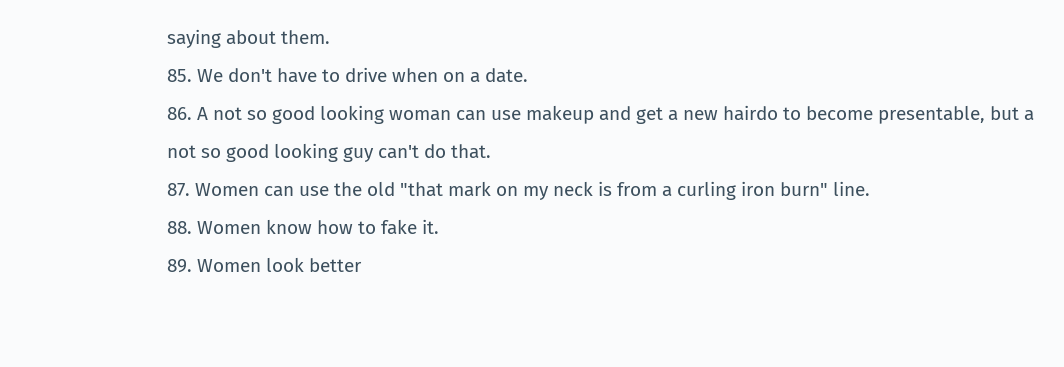saying about them.
85. We don't have to drive when on a date.
86. A not so good looking woman can use makeup and get a new hairdo to become presentable, but a not so good looking guy can't do that.
87. Women can use the old "that mark on my neck is from a curling iron burn" line.
88. Women know how to fake it.
89. Women look better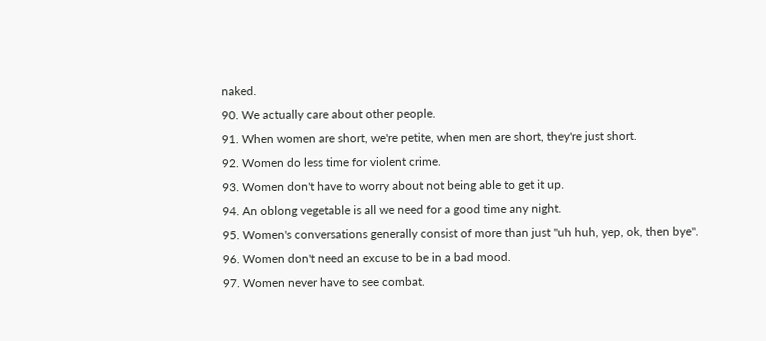naked.
90. We actually care about other people.
91. When women are short, we're petite, when men are short, they're just short.
92. Women do less time for violent crime.
93. Women don't have to worry about not being able to get it up.
94. An oblong vegetable is all we need for a good time any night.
95. Women's conversations generally consist of more than just "uh huh, yep, ok, then bye".
96. Women don't need an excuse to be in a bad mood.
97. Women never have to see combat.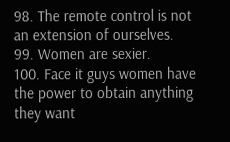98. The remote control is not an extension of ourselves.
99. Women are sexier.
100. Face it guys women have the power to obtain anything they want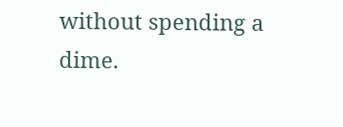without spending a dime.